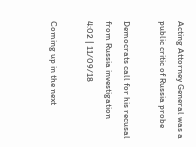Acting Attorney General was a public critic of Russia probe

Democrats call for his recusal from Russia investigation
4:02 | 11/09/18

Coming up in the next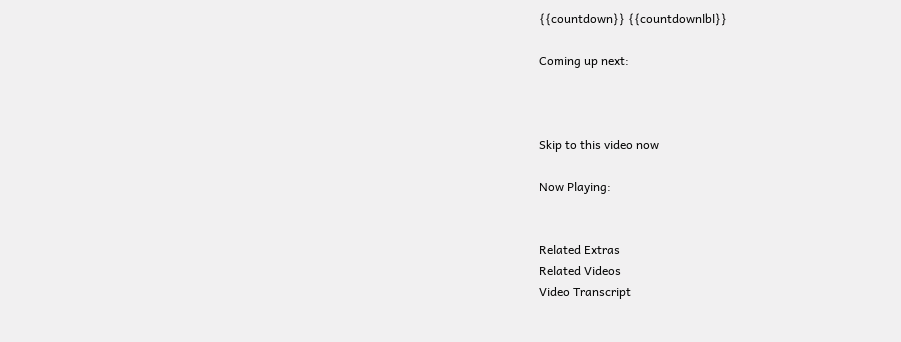{{countdown}} {{countdownlbl}}

Coming up next:



Skip to this video now

Now Playing:


Related Extras
Related Videos
Video Transcript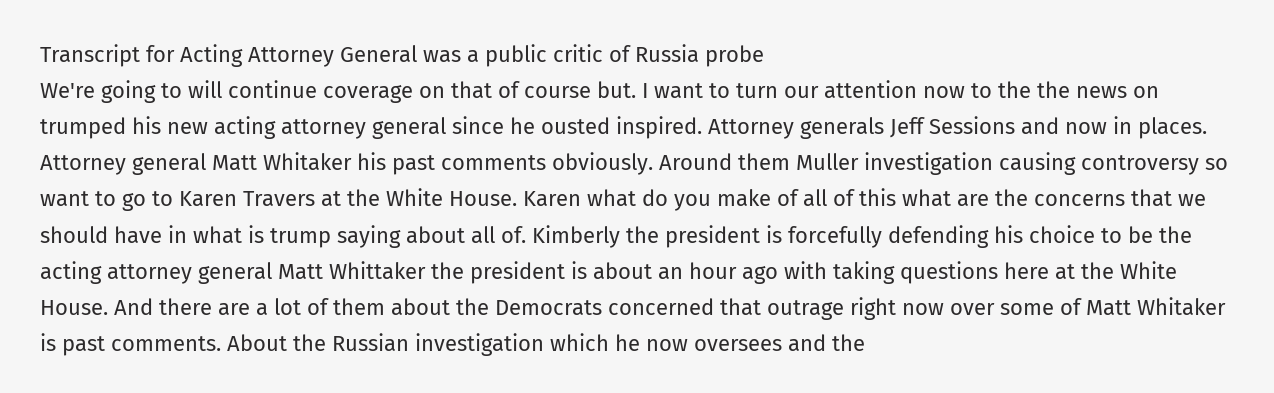Transcript for Acting Attorney General was a public critic of Russia probe
We're going to will continue coverage on that of course but. I want to turn our attention now to the the news on trumped his new acting attorney general since he ousted inspired. Attorney generals Jeff Sessions and now in places. Attorney general Matt Whitaker his past comments obviously. Around them Muller investigation causing controversy so want to go to Karen Travers at the White House. Karen what do you make of all of this what are the concerns that we should have in what is trump saying about all of. Kimberly the president is forcefully defending his choice to be the acting attorney general Matt Whittaker the president is about an hour ago with taking questions here at the White House. And there are a lot of them about the Democrats concerned that outrage right now over some of Matt Whitaker is past comments. About the Russian investigation which he now oversees and the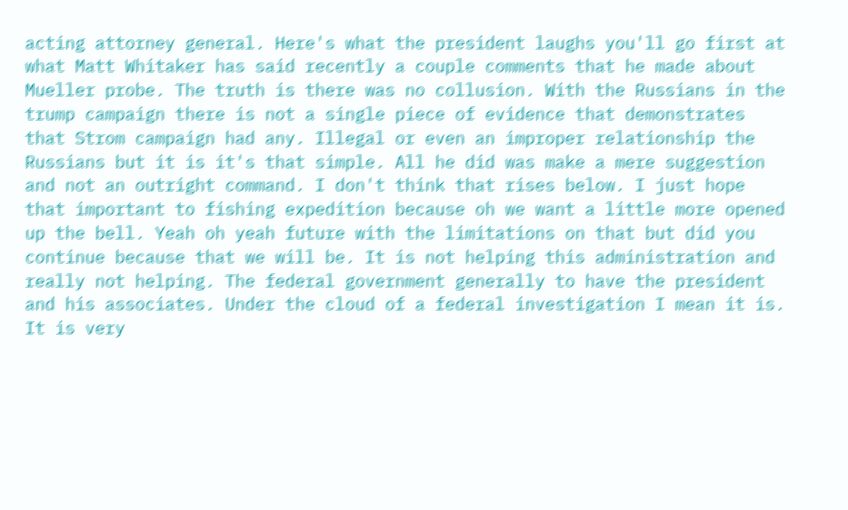acting attorney general. Here's what the president laughs you'll go first at what Matt Whitaker has said recently a couple comments that he made about Mueller probe. The truth is there was no collusion. With the Russians in the trump campaign there is not a single piece of evidence that demonstrates that Strom campaign had any. Illegal or even an improper relationship the Russians but it is it's that simple. All he did was make a mere suggestion and not an outright command. I don't think that rises below. I just hope that important to fishing expedition because oh we want a little more opened up the bell. Yeah oh yeah future with the limitations on that but did you continue because that we will be. It is not helping this administration and really not helping. The federal government generally to have the president and his associates. Under the cloud of a federal investigation I mean it is. It is very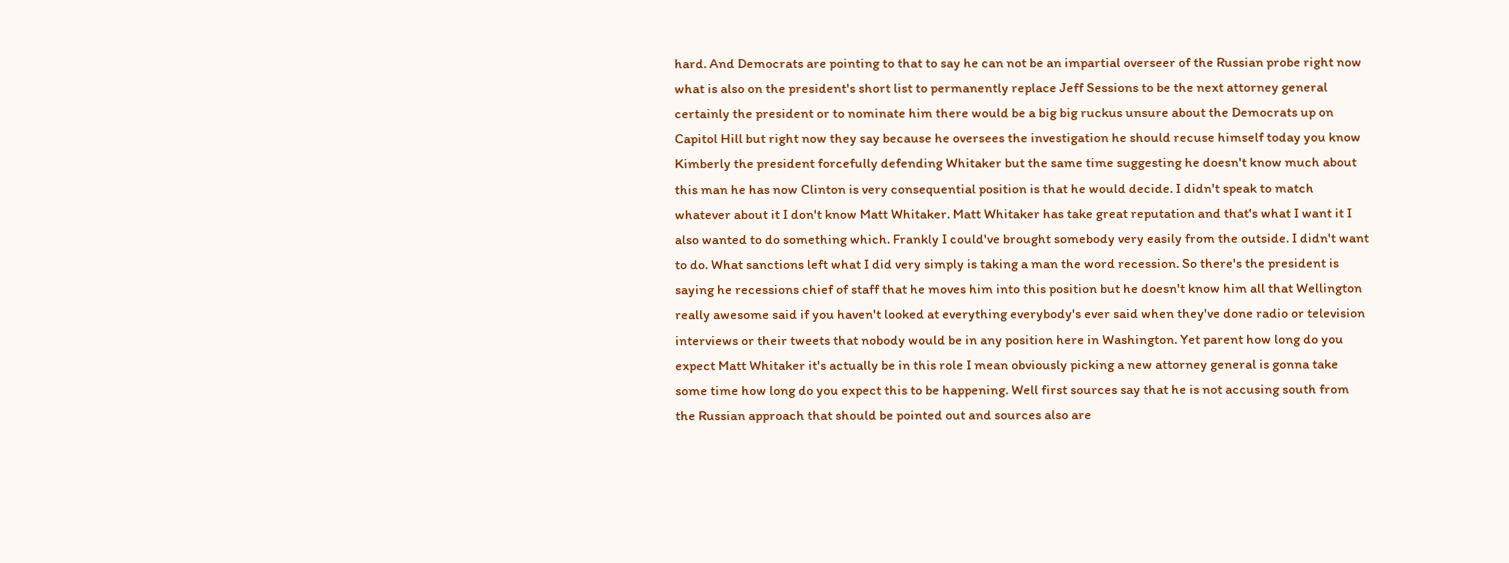hard. And Democrats are pointing to that to say he can not be an impartial overseer of the Russian probe right now what is also on the president's short list to permanently replace Jeff Sessions to be the next attorney general certainly the president or to nominate him there would be a big big ruckus unsure about the Democrats up on Capitol Hill but right now they say because he oversees the investigation he should recuse himself today you know Kimberly the president forcefully defending Whitaker but the same time suggesting he doesn't know much about this man he has now Clinton is very consequential position is that he would decide. I didn't speak to match whatever about it I don't know Matt Whitaker. Matt Whitaker has take great reputation and that's what I want it I also wanted to do something which. Frankly I could've brought somebody very easily from the outside. I didn't want to do. What sanctions left what I did very simply is taking a man the word recession. So there's the president is saying he recessions chief of staff that he moves him into this position but he doesn't know him all that Wellington really awesome said if you haven't looked at everything everybody's ever said when they've done radio or television interviews or their tweets that nobody would be in any position here in Washington. Yet parent how long do you expect Matt Whitaker it's actually be in this role I mean obviously picking a new attorney general is gonna take some time how long do you expect this to be happening. Well first sources say that he is not accusing south from the Russian approach that should be pointed out and sources also are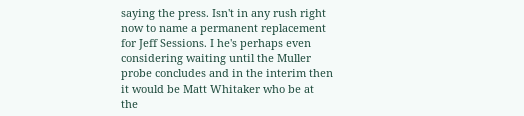saying the press. Isn't in any rush right now to name a permanent replacement for Jeff Sessions. I he's perhaps even considering waiting until the Muller probe concludes and in the interim then it would be Matt Whitaker who be at the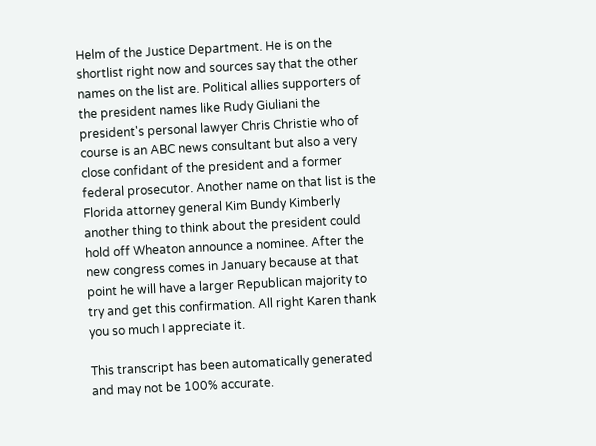Helm of the Justice Department. He is on the shortlist right now and sources say that the other names on the list are. Political allies supporters of the president names like Rudy Giuliani the president's personal lawyer Chris Christie who of course is an ABC news consultant but also a very close confidant of the president and a former federal prosecutor. Another name on that list is the Florida attorney general Kim Bundy Kimberly another thing to think about the president could hold off Wheaton announce a nominee. After the new congress comes in January because at that point he will have a larger Republican majority to try and get this confirmation. All right Karen thank you so much I appreciate it.

This transcript has been automatically generated and may not be 100% accurate.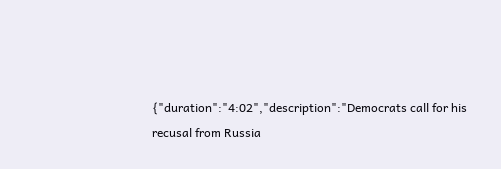{"duration":"4:02","description":"Democrats call for his recusal from Russia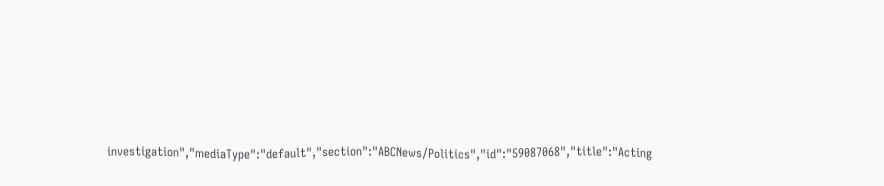investigation","mediaType":"default","section":"ABCNews/Politics","id":"59087068","title":"Acting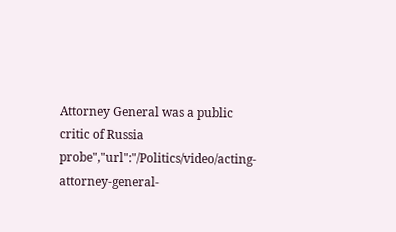Attorney General was a public critic of Russia probe","url":"/Politics/video/acting-attorney-general-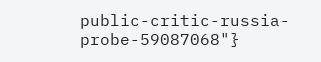public-critic-russia-probe-59087068"}